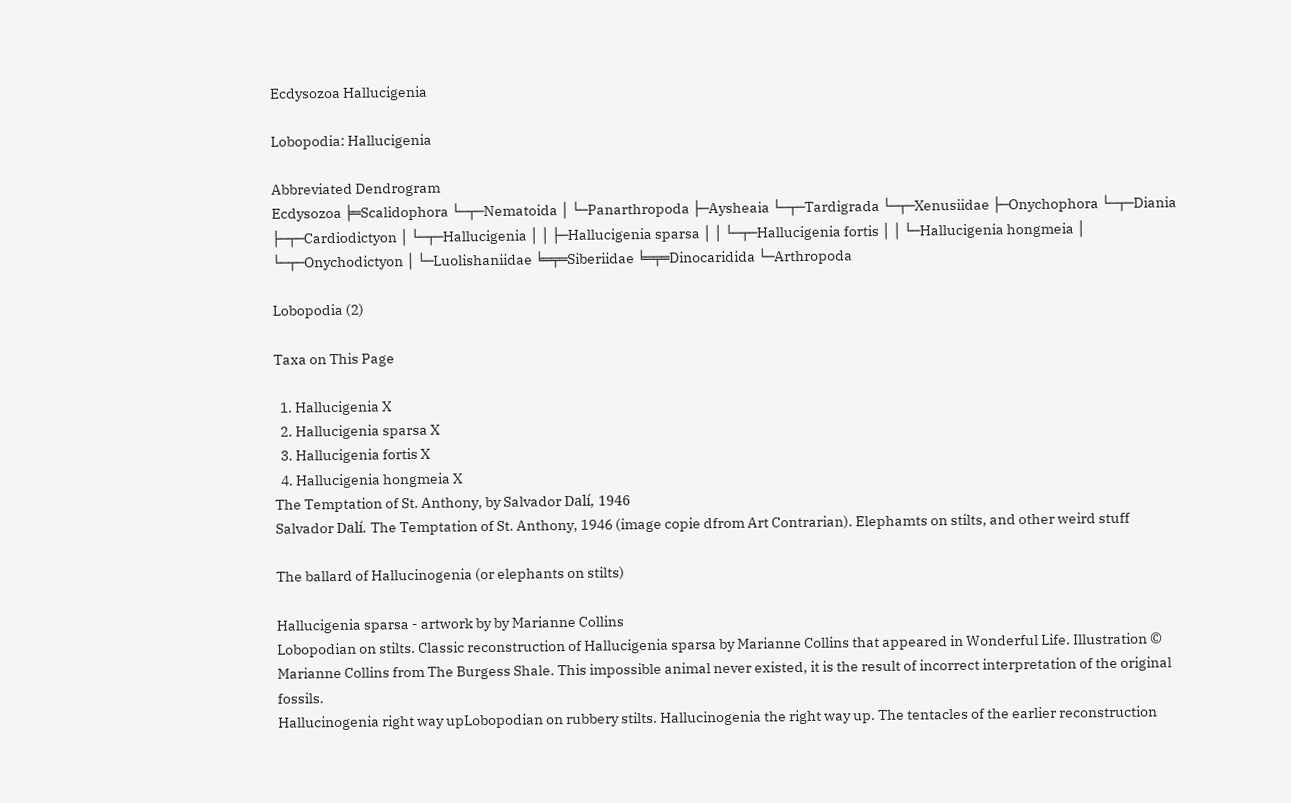Ecdysozoa Hallucigenia

Lobopodia: Hallucigenia

Abbreviated Dendrogram
Ecdysozoa ╞═Scalidophora └─┬─Nematoida │ └─Panarthropoda ├─Aysheaia └─┬─Tardigrada └─┬─Xenusiidae ├─Onychophora └─┬─Diania ├─┬─Cardiodictyon │ └─┬─Hallucigenia │ │ ├─Hallucigenia sparsa │ │ └─┬─Hallucigenia fortis │ │ └─Hallucigenia hongmeia │ └─┬─Onychodictyon │ └─Luolishaniidae ╘═╤═Siberiidae ╘═╤═Dinocaridida └─Arthropoda

Lobopodia (2)

Taxa on This Page

  1. Hallucigenia X
  2. Hallucigenia sparsa X
  3. Hallucigenia fortis X
  4. Hallucigenia hongmeia X
The Temptation of St. Anthony, by Salvador Dalí, 1946
Salvador Dalí. The Temptation of St. Anthony, 1946 (image copie dfrom Art Contrarian). Elephamts on stilts, and other weird stuff

The ballard of Hallucinogenia (or elephants on stilts)

Hallucigenia sparsa - artwork by by Marianne Collins
Lobopodian on stilts. Classic reconstruction of Hallucigenia sparsa by Marianne Collins that appeared in Wonderful Life. Illustration © Marianne Collins from The Burgess Shale. This impossible animal never existed, it is the result of incorrect interpretation of the original fossils.
Hallucinogenia right way upLobopodian on rubbery stilts. Hallucinogenia the right way up. The tentacles of the earlier reconstruction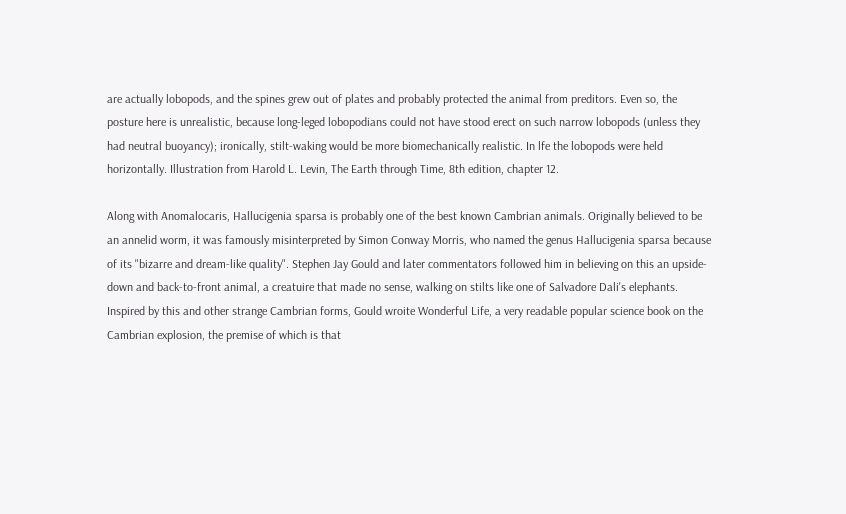are actually lobopods, and the spines grew out of plates and probably protected the animal from preditors. Even so, the posture here is unrealistic, because long-leged lobopodians could not have stood erect on such narrow lobopods (unless they had neutral buoyancy); ironically, stilt-waking would be more biomechanically realistic. In lfe the lobopods were held horizontally. Illustration from Harold L. Levin, The Earth through Time, 8th edition, chapter 12.

Along with Anomalocaris, Hallucigenia sparsa is probably one of the best known Cambrian animals. Originally believed to be an annelid worm, it was famously misinterpreted by Simon Conway Morris, who named the genus Hallucigenia sparsa because of its "bizarre and dream-like quality". Stephen Jay Gould and later commentators followed him in believing on this an upside-down and back-to-front animal, a creatuire that made no sense, walking on stilts like one of Salvadore Dali's elephants. Inspired by this and other strange Cambrian forms, Gould wroite Wonderful Life, a very readable popular science book on the Cambrian explosion, the premise of which is that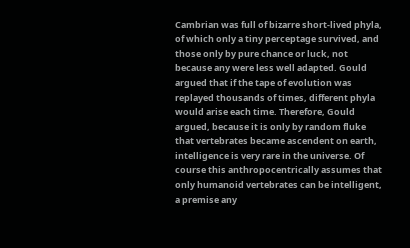Cambrian was full of bizarre short-lived phyla, of which only a tiny perceptage survived, and those only by pure chance or luck, not because any were less well adapted. Gould argued that if the tape of evolution was replayed thousands of times, different phyla would arise each time. Therefore, Gould argued, because it is only by random fluke that vertebrates became ascendent on earth, intelligence is very rare in the universe. Of course this anthropocentrically assumes that only humanoid vertebrates can be intelligent, a premise any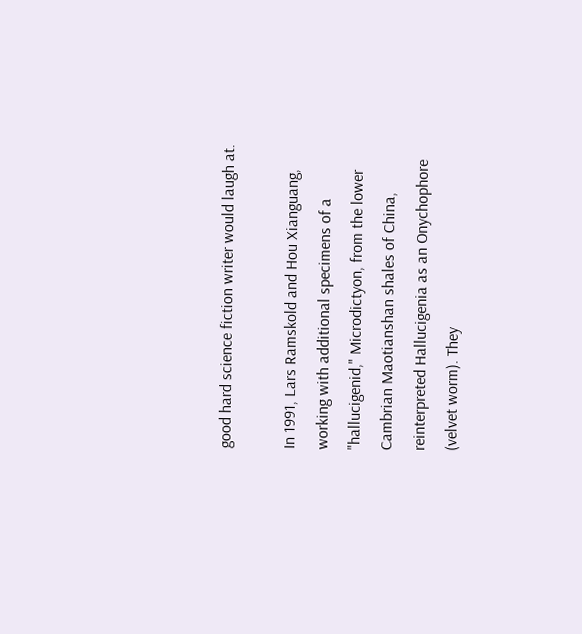good hard science fiction writer would laugh at.

In 1991, Lars Ramskold and Hou Xianguang, working with additional specimens of a "hallucigenid," Microdictyon, from the lower Cambrian Maotianshan shales of China, reinterpreted Hallucigenia as an Onychophore (velvet worm). They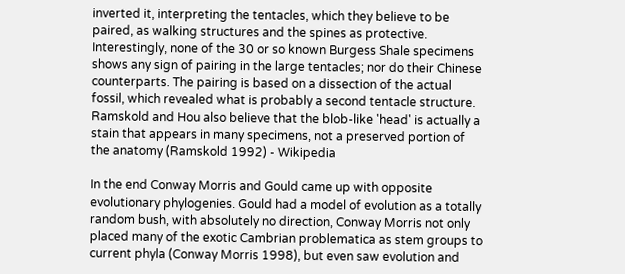inverted it, interpreting the tentacles, which they believe to be paired, as walking structures and the spines as protective. Interestingly, none of the 30 or so known Burgess Shale specimens shows any sign of pairing in the large tentacles; nor do their Chinese counterparts. The pairing is based on a dissection of the actual fossil, which revealed what is probably a second tentacle structure. Ramskold and Hou also believe that the blob-like 'head' is actually a stain that appears in many specimens, not a preserved portion of the anatomy (Ramskold 1992) - Wikipedia

In the end Conway Morris and Gould came up with opposite evolutionary phylogenies. Gould had a model of evolution as a totally random bush, with absolutely no direction, Conway Morris not only placed many of the exotic Cambrian problematica as stem groups to current phyla (Conway Morris 1998), but even saw evolution and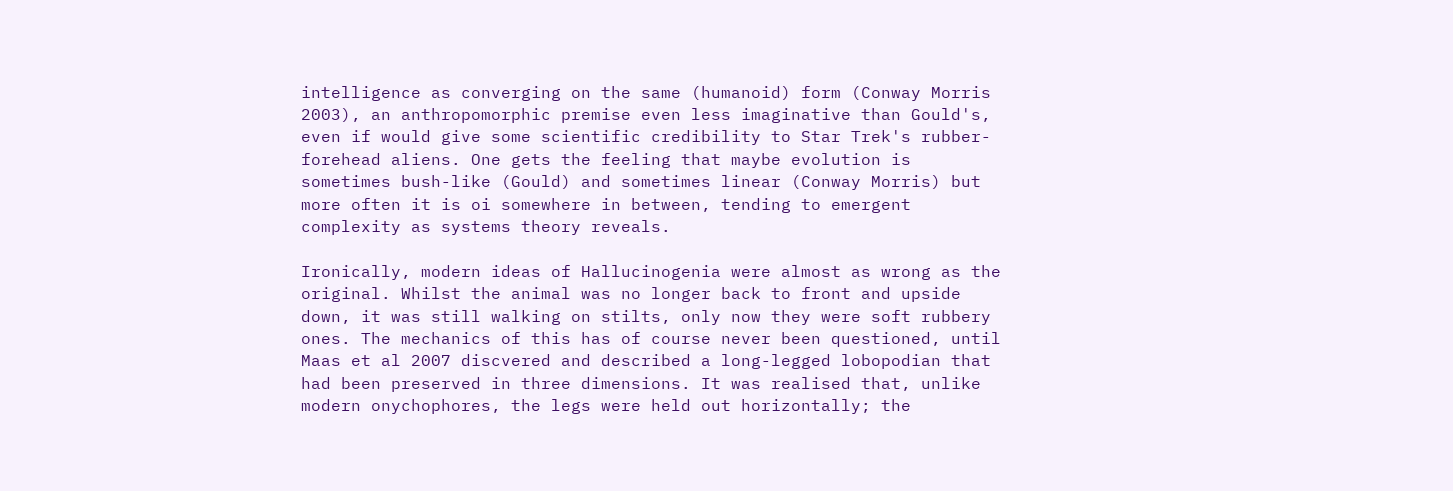intelligence as converging on the same (humanoid) form (Conway Morris 2003), an anthropomorphic premise even less imaginative than Gould's, even if would give some scientific credibility to Star Trek's rubber-forehead aliens. One gets the feeling that maybe evolution is sometimes bush-like (Gould) and sometimes linear (Conway Morris) but more often it is oi somewhere in between, tending to emergent complexity as systems theory reveals.

Ironically, modern ideas of Hallucinogenia were almost as wrong as the original. Whilst the animal was no longer back to front and upside down, it was still walking on stilts, only now they were soft rubbery ones. The mechanics of this has of course never been questioned, until Maas et al 2007 discvered and described a long-legged lobopodian that had been preserved in three dimensions. It was realised that, unlike modern onychophores, the legs were held out horizontally; the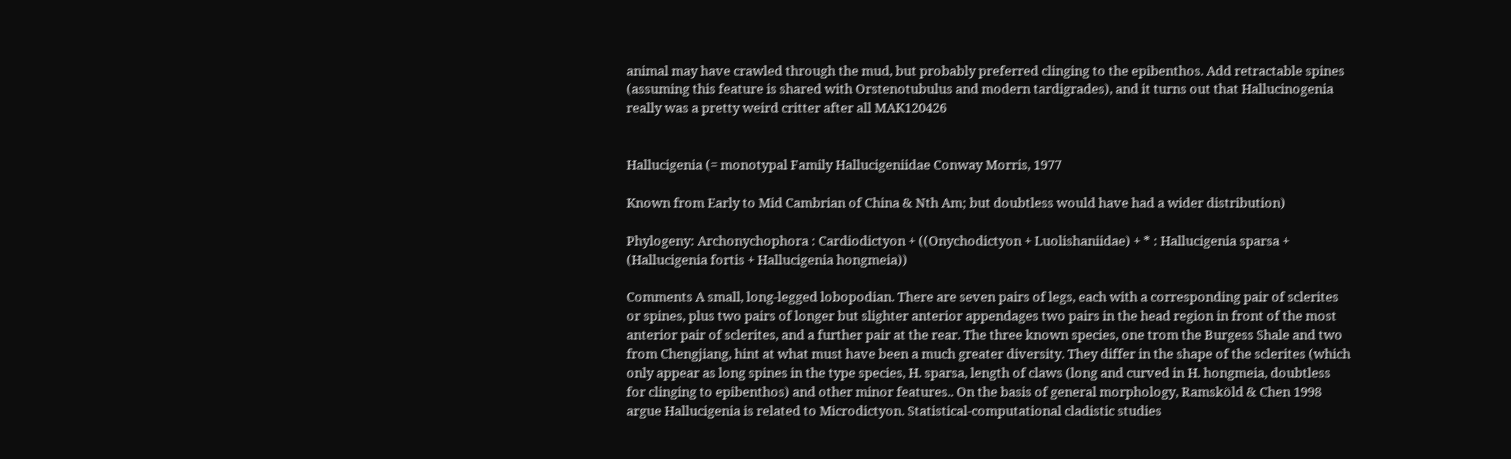animal may have crawled through the mud, but probably preferred clinging to the epibenthos. Add retractable spines (assuming this feature is shared with Orstenotubulus and modern tardigrades), and it turns out that Hallucinogenia really was a pretty weird critter after all MAK120426


Hallucigenia (= monotypal Family Hallucigeniidae Conway Morris, 1977

Known from Early to Mid Cambrian of China & Nth Am; but doubtless would have had a wider distribution)

Phylogeny: Archonychophora : Cardiodictyon + ((Onychodictyon + Luolishaniidae) + * : Hallucigenia sparsa + (Hallucigenia fortis + Hallucigenia hongmeia))

Comments A small, long-legged lobopodian. There are seven pairs of legs, each with a corresponding pair of sclerites or spines, plus two pairs of longer but slighter anterior appendages two pairs in the head region in front of the most anterior pair of sclerites, and a further pair at the rear. The three known species, one trom the Burgess Shale and two from Chengjiang, hint at what must have been a much greater diversity. They differ in the shape of the sclerites (which only appear as long spines in the type species, H. sparsa, length of claws (long and curved in H. hongmeia, doubtless for clinging to epibenthos) and other minor features.. On the basis of general morphology, Ramsköld & Chen 1998 argue Hallucigenia is related to Microdictyon. Statistical-computational cladistic studies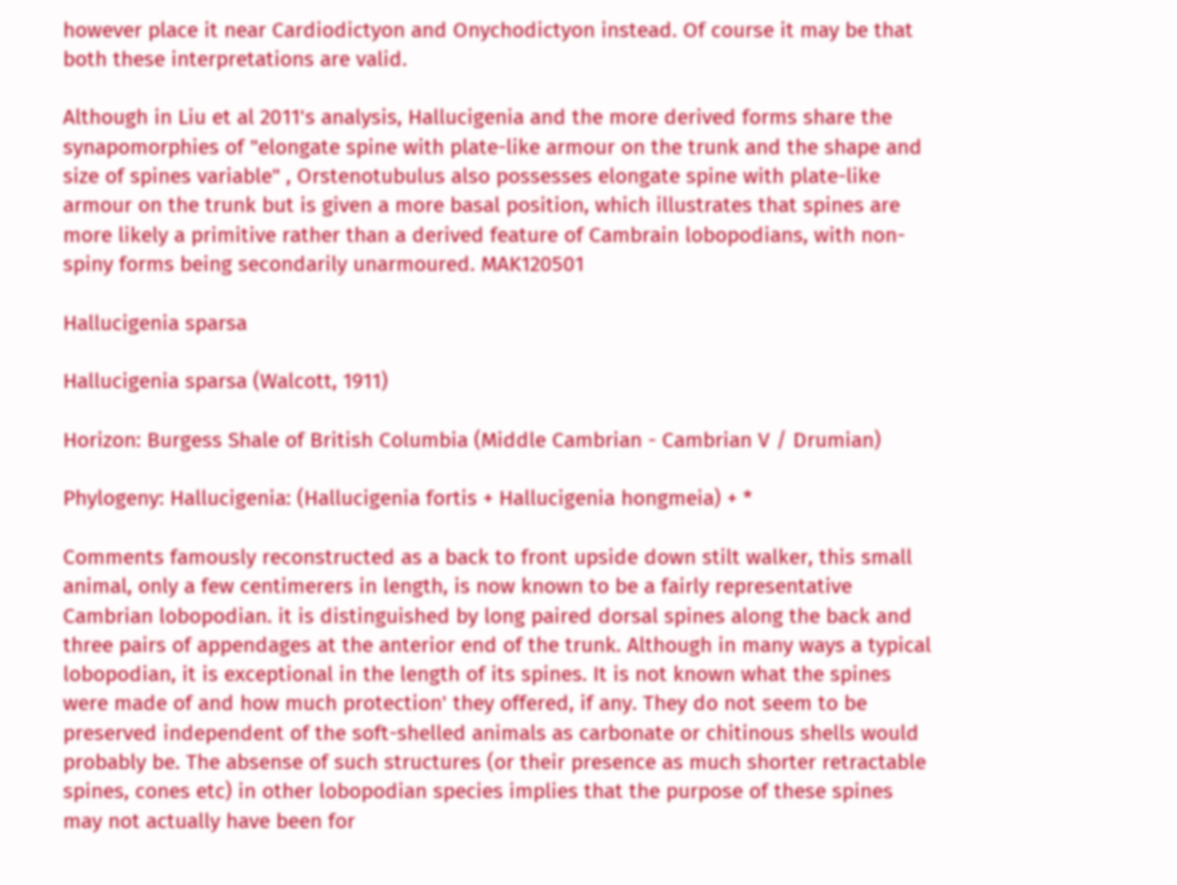however place it near Cardiodictyon and Onychodictyon instead. Of course it may be that both these interpretations are valid.

Although in Liu et al 2011's analysis, Hallucigenia and the more derived forms share the synapomorphies of "elongate spine with plate-like armour on the trunk and the shape and size of spines variable" , Orstenotubulus also possesses elongate spine with plate-like armour on the trunk but is given a more basal position, which illustrates that spines are more likely a primitive rather than a derived feature of Cambrain lobopodians, with non-spiny forms being secondarily unarmoured. MAK120501

Hallucigenia sparsa

Hallucigenia sparsa (Walcott, 1911)

Horizon: Burgess Shale of British Columbia (Middle Cambrian - Cambrian V / Drumian)

Phylogeny: Hallucigenia: (Hallucigenia fortis + Hallucigenia hongmeia) + *

Comments famously reconstructed as a back to front upside down stilt walker, this small animal, only a few centimerers in length, is now known to be a fairly representative Cambrian lobopodian. it is distinguished by long paired dorsal spines along the back and three pairs of appendages at the anterior end of the trunk. Although in many ways a typical lobopodian, it is exceptional in the length of its spines. It is not known what the spines were made of and how much protection' they offered, if any. They do not seem to be preserved independent of the soft-shelled animals as carbonate or chitinous shells would probably be. The absense of such structures (or their presence as much shorter retractable spines, cones etc) in other lobopodian species implies that the purpose of these spines may not actually have been for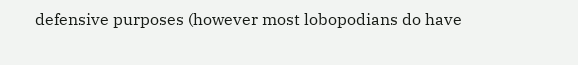defensive purposes (however most lobopodians do have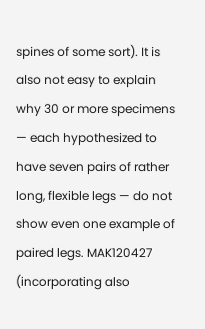spines of some sort). It is also not easy to explain why 30 or more specimens — each hypothesized to have seven pairs of rather long, flexible legs — do not show even one example of paired legs. MAK120427 (incorporating also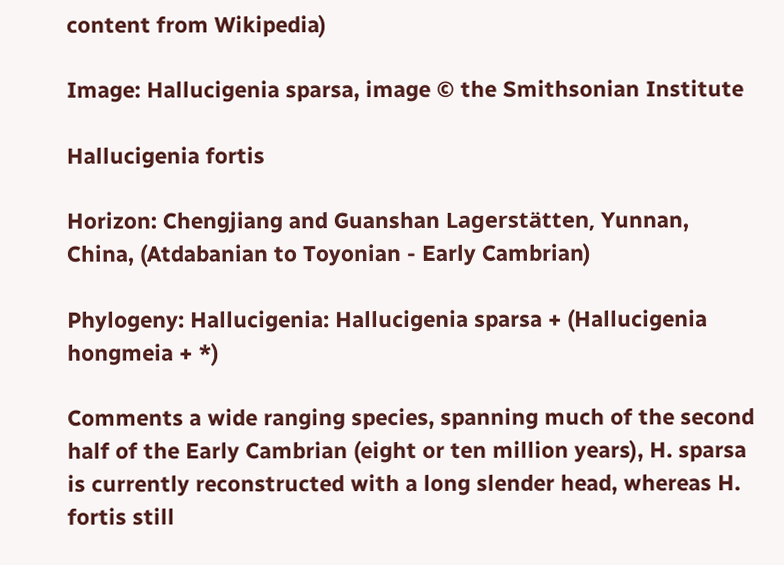content from Wikipedia)

Image: Hallucigenia sparsa, image © the Smithsonian Institute

Hallucigenia fortis

Horizon: Chengjiang and Guanshan Lagerstätten, Yunnan, China, (Atdabanian to Toyonian - Early Cambrian)

Phylogeny: Hallucigenia: Hallucigenia sparsa + (Hallucigenia hongmeia + *)

Comments a wide ranging species, spanning much of the second half of the Early Cambrian (eight or ten million years), H. sparsa is currently reconstructed with a long slender head, whereas H. fortis still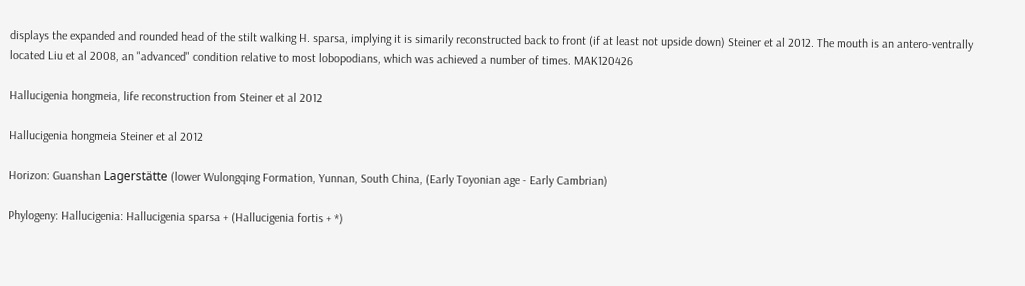displays the expanded and rounded head of the stilt walking H. sparsa, implying it is simarily reconstructed back to front (if at least not upside down) Steiner et al 2012. The mouth is an antero-ventrally located Liu et al 2008, an "advanced" condition relative to most lobopodians, which was achieved a number of times. MAK120426

Hallucigenia hongmeia, life reconstruction from Steiner et al 2012

Hallucigenia hongmeia Steiner et al 2012

Horizon: Guanshan Lagerstätte (lower Wulongqing Formation, Yunnan, South China, (Early Toyonian age - Early Cambrian)

Phylogeny: Hallucigenia: Hallucigenia sparsa + (Hallucigenia fortis + *)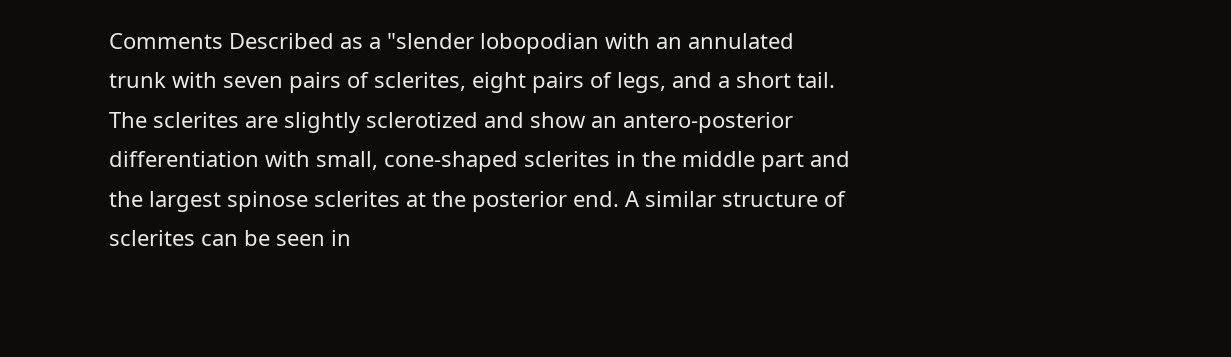Comments Described as a "slender lobopodian with an annulated trunk with seven pairs of sclerites, eight pairs of legs, and a short tail. The sclerites are slightly sclerotized and show an antero-posterior differentiation with small, cone-shaped sclerites in the middle part and the largest spinose sclerites at the posterior end. A similar structure of sclerites can be seen in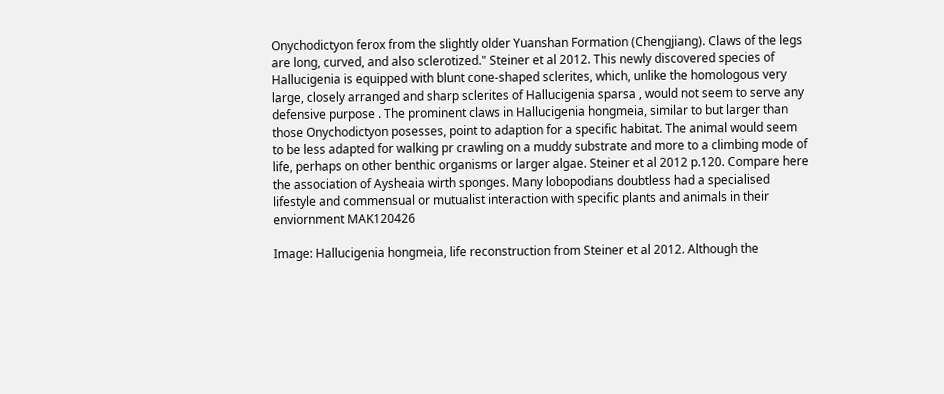Onychodictyon ferox from the slightly older Yuanshan Formation (Chengjiang). Claws of the legs are long, curved, and also sclerotized." Steiner et al 2012. This newly discovered species of Hallucigenia is equipped with blunt cone-shaped sclerites, which, unlike the homologous very large, closely arranged and sharp sclerites of Hallucigenia sparsa , would not seem to serve any defensive purpose . The prominent claws in Hallucigenia hongmeia, similar to but larger than those Onychodictyon posesses, point to adaption for a specific habitat. The animal would seem to be less adapted for walking pr crawling on a muddy substrate and more to a climbing mode of life, perhaps on other benthic organisms or larger algae. Steiner et al 2012 p.120. Compare here the association of Aysheaia wirth sponges. Many lobopodians doubtless had a specialised lifestyle and commensual or mutualist interaction with specific plants and animals in their enviornment MAK120426

Image: Hallucigenia hongmeia, life reconstruction from Steiner et al 2012. Although the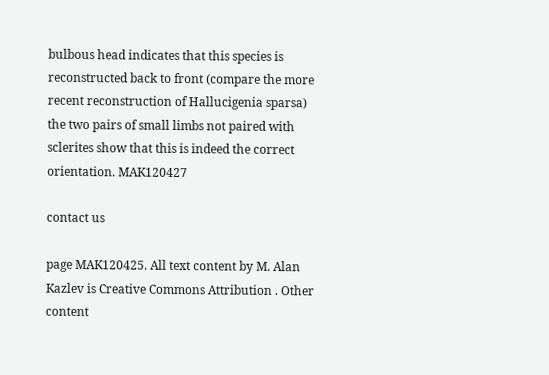bulbous head indicates that this species is reconstructed back to front (compare the more recent reconstruction of Hallucigenia sparsa) the two pairs of small limbs not paired with sclerites show that this is indeed the correct orientation. MAK120427

contact us

page MAK120425. All text content by M. Alan Kazlev is Creative Commons Attribution . Other content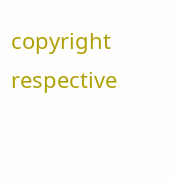copyright respective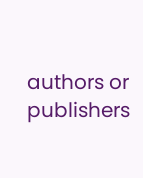authors or publishers